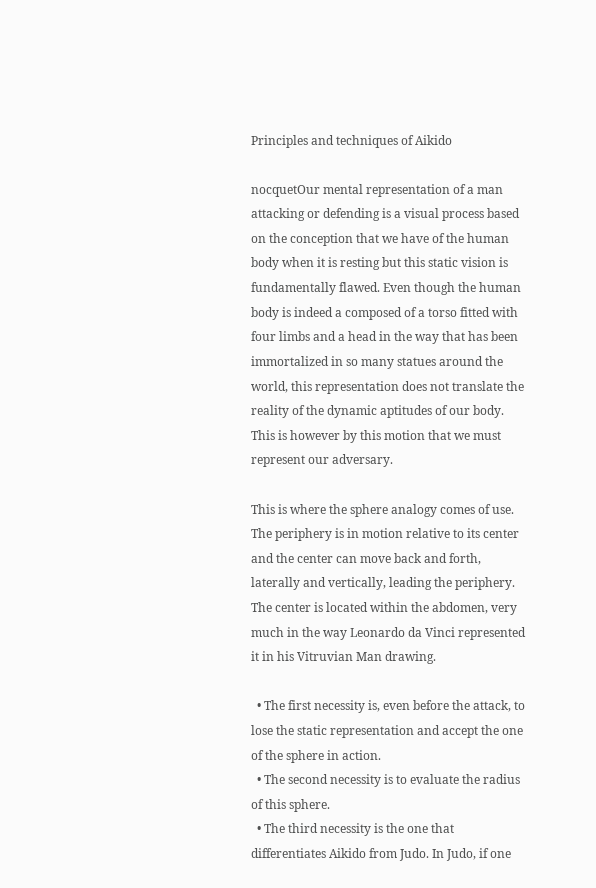Principles and techniques of Aikido

nocquetOur mental representation of a man attacking or defending is a visual process based on the conception that we have of the human body when it is resting but this static vision is fundamentally flawed. Even though the human body is indeed a composed of a torso fitted with four limbs and a head in the way that has been immortalized in so many statues around the world, this representation does not translate the reality of the dynamic aptitudes of our body. This is however by this motion that we must represent our adversary.

This is where the sphere analogy comes of use. The periphery is in motion relative to its center and the center can move back and forth, laterally and vertically, leading the periphery. The center is located within the abdomen, very much in the way Leonardo da Vinci represented it in his Vitruvian Man drawing.

  • The first necessity is, even before the attack, to lose the static representation and accept the one of the sphere in action.
  • The second necessity is to evaluate the radius of this sphere.
  • The third necessity is the one that differentiates Aikido from Judo. In Judo, if one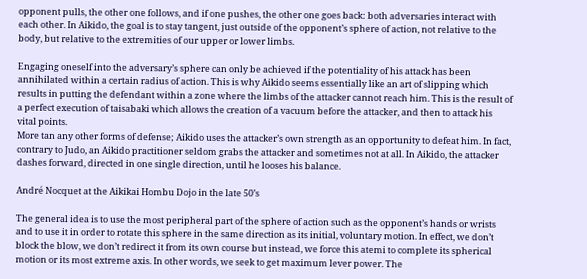opponent pulls, the other one follows, and if one pushes, the other one goes back: both adversaries interact with each other. In Aikido, the goal is to stay tangent, just outside of the opponent’s sphere of action, not relative to the body, but relative to the extremities of our upper or lower limbs.

Engaging oneself into the adversary’s sphere can only be achieved if the potentiality of his attack has been annihilated within a certain radius of action. This is why Aikido seems essentially like an art of slipping which results in putting the defendant within a zone where the limbs of the attacker cannot reach him. This is the result of a perfect execution of taisabaki which allows the creation of a vacuum before the attacker, and then to attack his vital points.
More tan any other forms of defense; Aikido uses the attacker’s own strength as an opportunity to defeat him. In fact, contrary to Judo, an Aikido practitioner seldom grabs the attacker and sometimes not at all. In Aikido, the attacker dashes forward, directed in one single direction, until he looses his balance.

André Nocquet at the Aikikai Hombu Dojo in the late 50’s

The general idea is to use the most peripheral part of the sphere of action such as the opponent’s hands or wrists and to use it in order to rotate this sphere in the same direction as its initial, voluntary motion. In effect, we don’t block the blow, we don’t redirect it from its own course but instead, we force this atemi to complete its spherical motion or its most extreme axis. In other words, we seek to get maximum lever power. The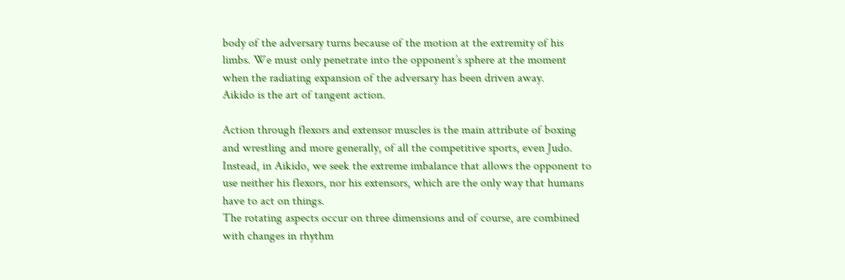body of the adversary turns because of the motion at the extremity of his limbs. We must only penetrate into the opponent’s sphere at the moment when the radiating expansion of the adversary has been driven away.
Aikido is the art of tangent action.

Action through flexors and extensor muscles is the main attribute of boxing and wrestling and more generally, of all the competitive sports, even Judo. Instead, in Aikido, we seek the extreme imbalance that allows the opponent to use neither his flexors, nor his extensors, which are the only way that humans have to act on things.
The rotating aspects occur on three dimensions and of course, are combined with changes in rhythm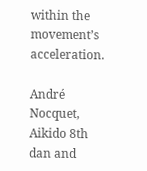within the movement’s acceleration.

André Nocquet, Aikido 8th dan and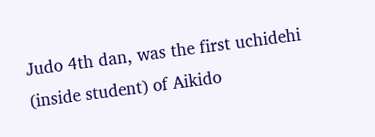Judo 4th dan, was the first uchidehi (inside student) of Aikido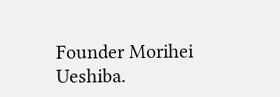Founder Morihei Ueshiba.